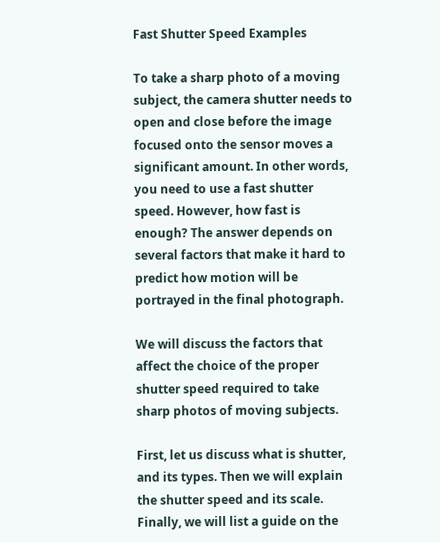Fast Shutter Speed Examples

To take a sharp photo of a moving subject, the camera shutter needs to open and close before the image focused onto the sensor moves a significant amount. In other words, you need to use a fast shutter speed. However, how fast is enough? The answer depends on several factors that make it hard to predict how motion will be portrayed in the final photograph.

We will discuss the factors that affect the choice of the proper shutter speed required to take sharp photos of moving subjects.

First, let us discuss what is shutter, and its types. Then we will explain the shutter speed and its scale. Finally, we will list a guide on the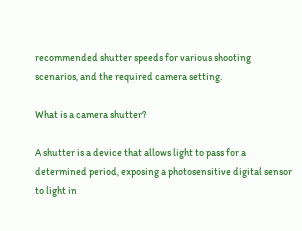recommended shutter speeds for various shooting scenarios, and the required camera setting.

What is a camera shutter?

A shutter is a device that allows light to pass for a determined period, exposing a photosensitive digital sensor to light in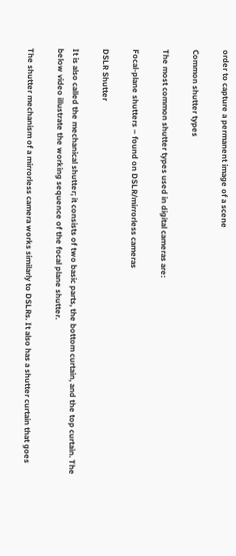order to capture a permanent image of a scene

Common shutter types

The most common shutter types used in digital cameras are:

Focal-plane shutters – found on DSLR/mirrorless cameras

DSLR Shutter

It is also called the mechanical shutter; it consists of two basic parts, the bottom curtain, and the top curtain. The below video illustrate the working sequence of the focal plane shutter.

The shutter mechanism of a mirrorless camera works similarly to DSLRs. It also has a shutter curtain that goes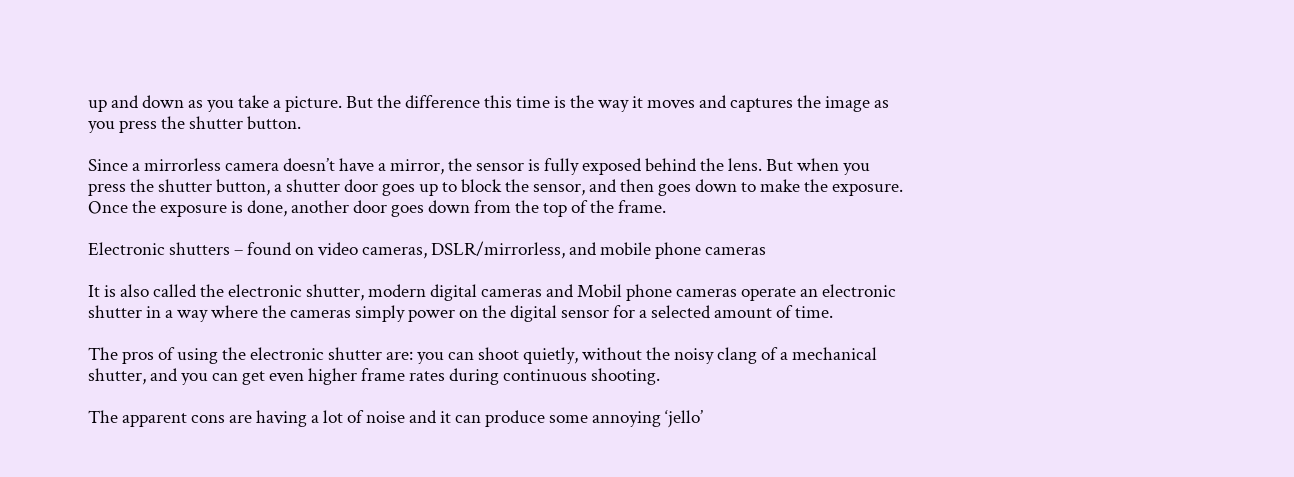up and down as you take a picture. But the difference this time is the way it moves and captures the image as you press the shutter button.

Since a mirrorless camera doesn’t have a mirror, the sensor is fully exposed behind the lens. But when you press the shutter button, a shutter door goes up to block the sensor, and then goes down to make the exposure. Once the exposure is done, another door goes down from the top of the frame.

Electronic shutters – found on video cameras, DSLR/mirrorless, and mobile phone cameras

It is also called the electronic shutter, modern digital cameras and Mobil phone cameras operate an electronic shutter in a way where the cameras simply power on the digital sensor for a selected amount of time.

The pros of using the electronic shutter are: you can shoot quietly, without the noisy clang of a mechanical shutter, and you can get even higher frame rates during continuous shooting.

The apparent cons are having a lot of noise and it can produce some annoying ‘jello’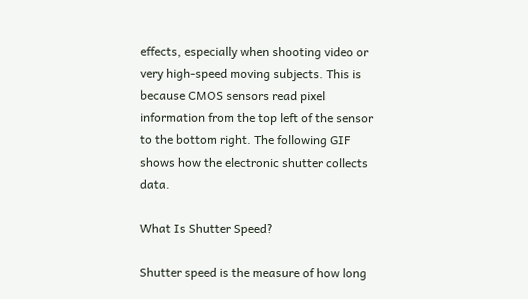effects, especially when shooting video or very high-speed moving subjects. This is because CMOS sensors read pixel information from the top left of the sensor to the bottom right. The following GIF shows how the electronic shutter collects data.

What Is Shutter Speed?

Shutter speed is the measure of how long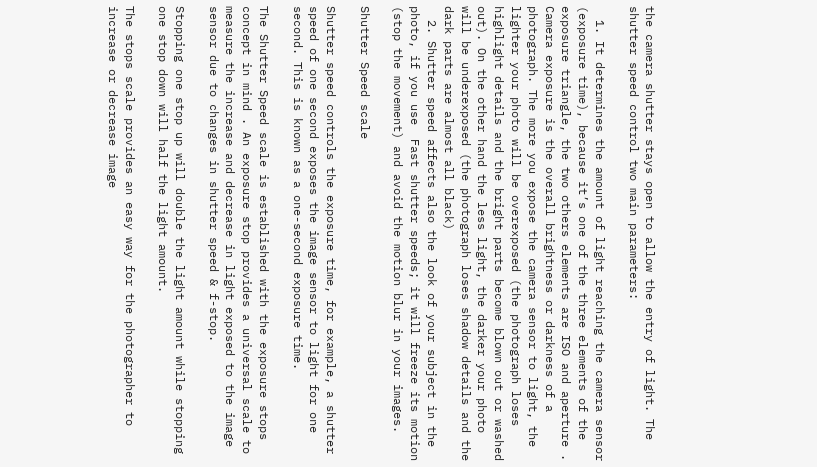the camera shutter stays open to allow the entry of light. The shutter speed control two main parameters:

  1. It determines the amount of light reaching the camera sensor (exposure time), because it’s one of the three elements of the exposure triangle, the two others elements are ISO and aperture . Camera exposure is the overall brightness or darkness of a photograph. The more you expose the camera sensor to light, the lighter your photo will be overexposed (the photograph loses highlight details and the bright parts become blown out or washed out). On the other hand the less light, the darker your photo will be underexposed (the photograph loses shadow details and the dark parts are almost all black)
  2. Shutter speed affects also the look of your subject in the photo, if you use  Fast shutter speeds; it will freeze its motion (stop the movement) and avoid the motion blur in your images.

Shutter Speed scale

Shutter speed controls the exposure time, for example, a shutter speed of one second exposes the image sensor to light for one second. This is known as a one-second exposure time.

The Shutter Speed scale is established with the exposure stops concept in mind . An exposure stop provides a universal scale to measure the increase and decrease in light exposed to the image sensor due to changes in shutter speed & f-stop.

Stopping one stop up will double the light amount while stopping one stop down will half the light amount.

The stops scale provides an easy way for the photographer to increase or decrease image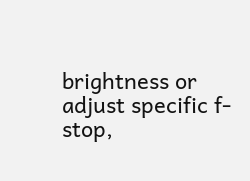brightness or adjust specific f-stop,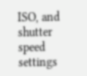ISO, and shutter speed settings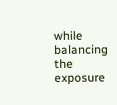while balancing the exposure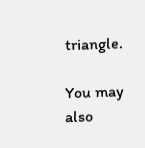triangle.

You may also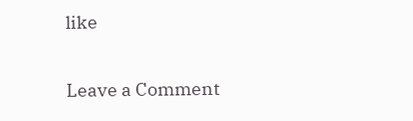like

Leave a Comment